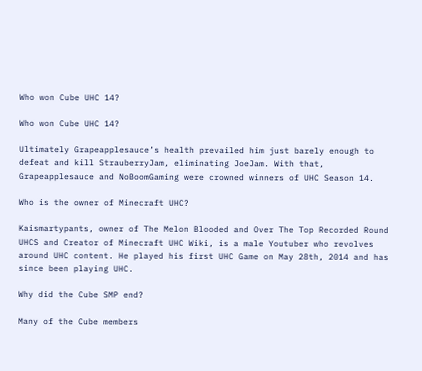Who won Cube UHC 14?

Who won Cube UHC 14?

Ultimately Grapeapplesauce’s health prevailed him just barely enough to defeat and kill StrauberryJam, eliminating JoeJam. With that, Grapeapplesauce and NoBoomGaming were crowned winners of UHC Season 14.

Who is the owner of Minecraft UHC?

Kaismartypants, owner of The Melon Blooded and Over The Top Recorded Round UHCS and Creator of Minecraft UHC Wiki, is a male Youtuber who revolves around UHC content. He played his first UHC Game on May 28th, 2014 and has since been playing UHC.

Why did the Cube SMP end?

Many of the Cube members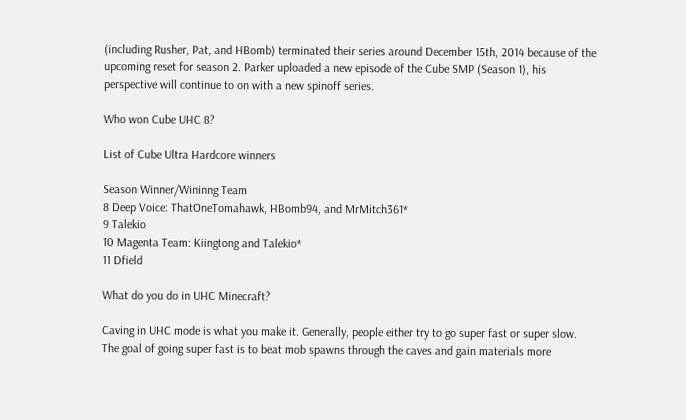(including Rusher, Pat, and HBomb) terminated their series around December 15th, 2014 because of the upcoming reset for season 2. Parker uploaded a new episode of the Cube SMP (Season 1), his perspective will continue to on with a new spinoff series.

Who won Cube UHC 8?

List of Cube Ultra Hardcore winners

Season Winner/Wininng Team
8 Deep Voice: ThatOneTomahawk, HBomb94, and MrMitch361*
9 Talekio
10 Magenta Team: Kiingtong and Talekio*
11 Dfield

What do you do in UHC Minecraft?

Caving in UHC mode is what you make it. Generally, people either try to go super fast or super slow. The goal of going super fast is to beat mob spawns through the caves and gain materials more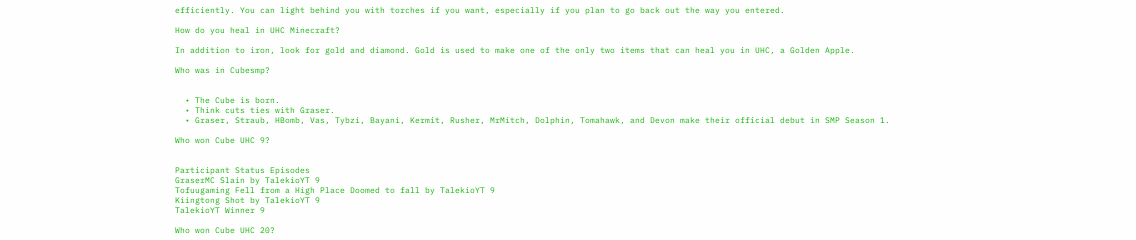efficiently. You can light behind you with torches if you want, especially if you plan to go back out the way you entered.

How do you heal in UHC Minecraft?

In addition to iron, look for gold and diamond. Gold is used to make one of the only two items that can heal you in UHC, a Golden Apple.

Who was in Cubesmp?


  • The Cube is born.
  • Think cuts ties with Graser.
  • Graser, Straub, HBomb, Vas, Tybzi, Bayani, Kermit, Rusher, MrMitch, Dolphin, Tomahawk, and Devon make their official debut in SMP Season 1.

Who won Cube UHC 9?


Participant Status Episodes
GraserMC Slain by TalekioYT 9
Tofuugaming Fell from a High Place Doomed to fall by TalekioYT 9
Kiingtong Shot by TalekioYT 9
TalekioYT Winner 9

Who won Cube UHC 20?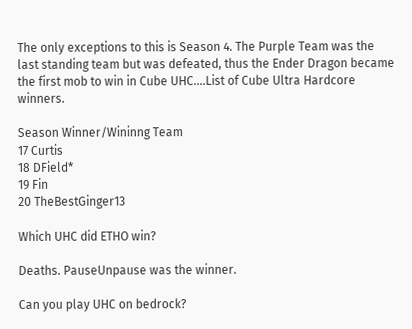The only exceptions to this is Season 4. The Purple Team was the last standing team but was defeated, thus the Ender Dragon became the first mob to win in Cube UHC….List of Cube Ultra Hardcore winners.

Season Winner/Wininng Team
17 Curtis
18 DField*
19 Fin
20 TheBestGinger13

Which UHC did ETHO win?

Deaths. PauseUnpause was the winner.

Can you play UHC on bedrock?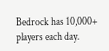Bedrock has 10,000+ players each day.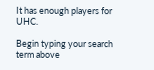It has enough players for UHC.

Begin typing your search term above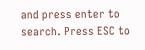and press enter to search. Press ESC to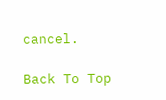cancel.

Back To Top